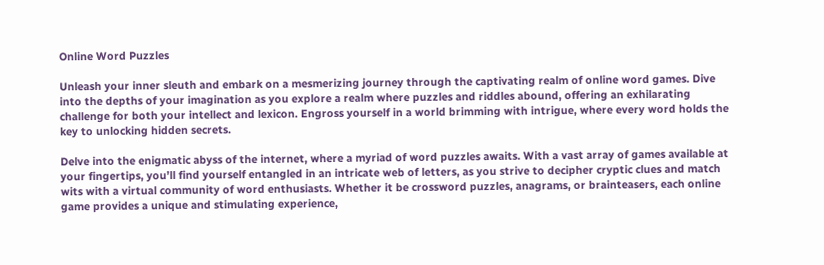Online Word Puzzles

Unleash your inner sleuth and embark on a mesmerizing journey through the captivating realm of online word games. Dive into the depths of your imagination as you explore a realm where puzzles and riddles abound, offering an exhilarating challenge for both your intellect and lexicon. Engross yourself in a world brimming with intrigue, where every word holds the key to unlocking hidden secrets.

Delve into the enigmatic abyss of the internet, where a myriad of word puzzles awaits. With a vast array of games available at your fingertips, you’ll find yourself entangled in an intricate web of letters, as you strive to decipher cryptic clues and match wits with a virtual community of word enthusiasts. Whether it be crossword puzzles, anagrams, or brainteasers, each online game provides a unique and stimulating experience,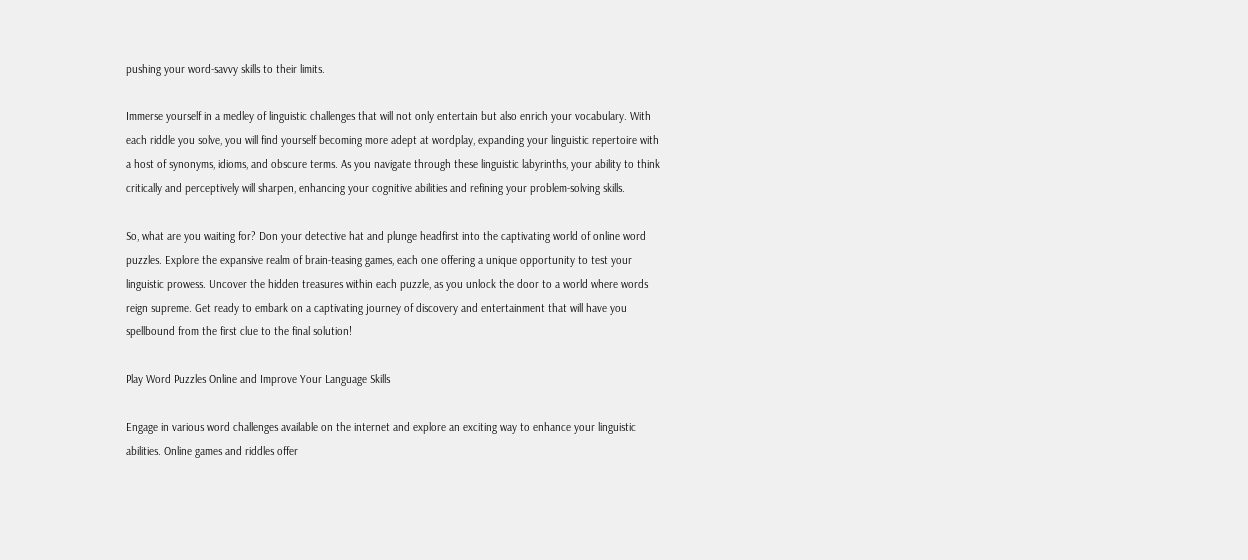pushing your word-savvy skills to their limits.

Immerse yourself in a medley of linguistic challenges that will not only entertain but also enrich your vocabulary. With each riddle you solve, you will find yourself becoming more adept at wordplay, expanding your linguistic repertoire with a host of synonyms, idioms, and obscure terms. As you navigate through these linguistic labyrinths, your ability to think critically and perceptively will sharpen, enhancing your cognitive abilities and refining your problem-solving skills.

So, what are you waiting for? Don your detective hat and plunge headfirst into the captivating world of online word puzzles. Explore the expansive realm of brain-teasing games, each one offering a unique opportunity to test your linguistic prowess. Uncover the hidden treasures within each puzzle, as you unlock the door to a world where words reign supreme. Get ready to embark on a captivating journey of discovery and entertainment that will have you spellbound from the first clue to the final solution!

Play Word Puzzles Online and Improve Your Language Skills

Engage in various word challenges available on the internet and explore an exciting way to enhance your linguistic abilities. Online games and riddles offer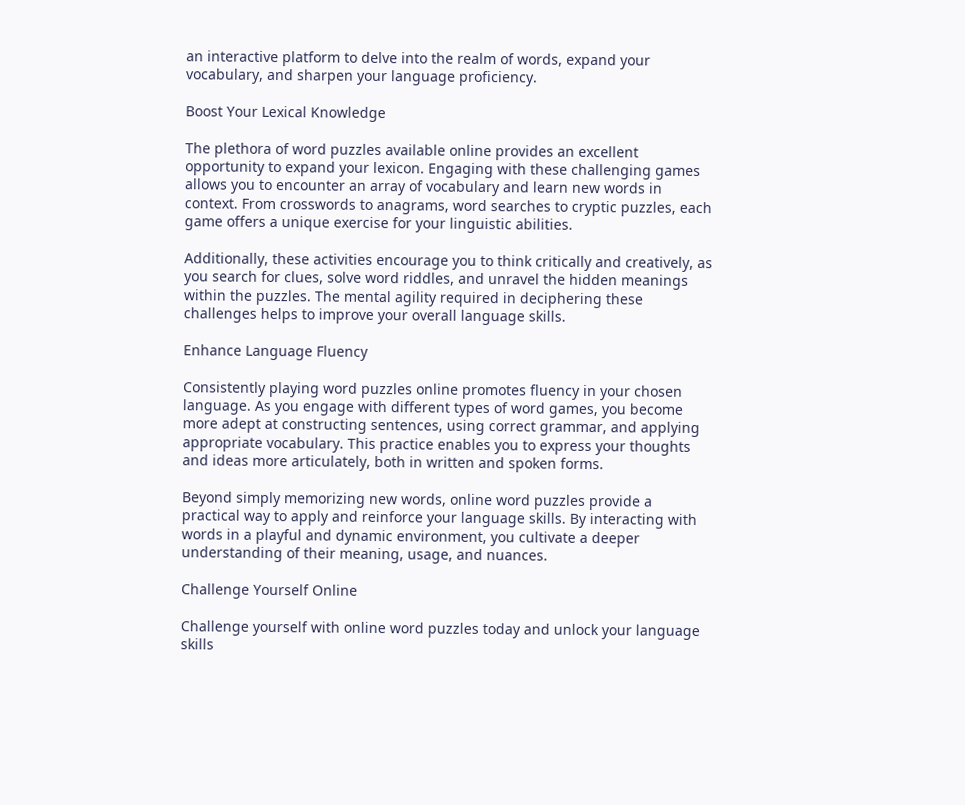an interactive platform to delve into the realm of words, expand your vocabulary, and sharpen your language proficiency.

Boost Your Lexical Knowledge

The plethora of word puzzles available online provides an excellent opportunity to expand your lexicon. Engaging with these challenging games allows you to encounter an array of vocabulary and learn new words in context. From crosswords to anagrams, word searches to cryptic puzzles, each game offers a unique exercise for your linguistic abilities.

Additionally, these activities encourage you to think critically and creatively, as you search for clues, solve word riddles, and unravel the hidden meanings within the puzzles. The mental agility required in deciphering these challenges helps to improve your overall language skills.

Enhance Language Fluency

Consistently playing word puzzles online promotes fluency in your chosen language. As you engage with different types of word games, you become more adept at constructing sentences, using correct grammar, and applying appropriate vocabulary. This practice enables you to express your thoughts and ideas more articulately, both in written and spoken forms.

Beyond simply memorizing new words, online word puzzles provide a practical way to apply and reinforce your language skills. By interacting with words in a playful and dynamic environment, you cultivate a deeper understanding of their meaning, usage, and nuances.

Challenge Yourself Online

Challenge yourself with online word puzzles today and unlock your language skills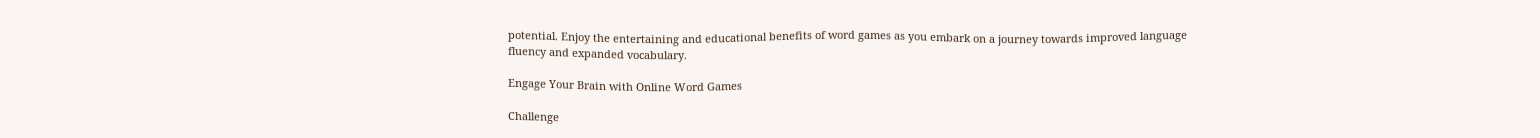potential. Enjoy the entertaining and educational benefits of word games as you embark on a journey towards improved language fluency and expanded vocabulary.

Engage Your Brain with Online Word Games

Challenge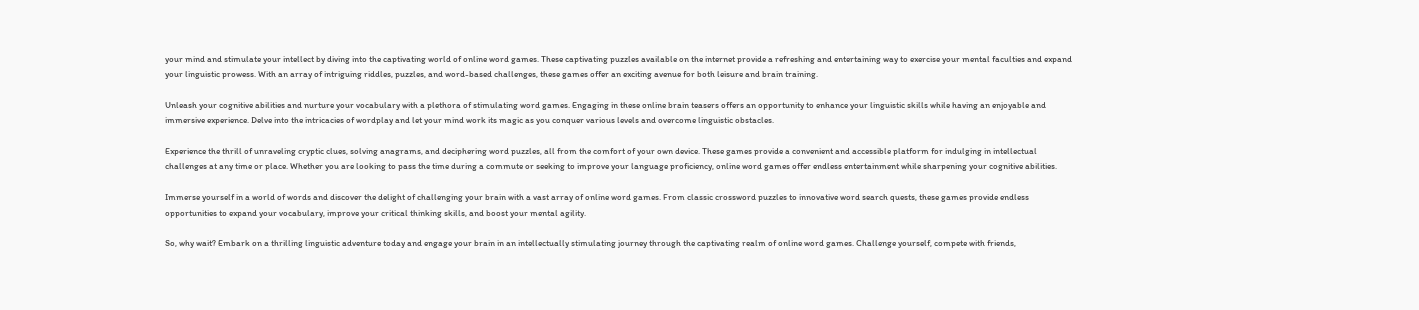your mind and stimulate your intellect by diving into the captivating world of online word games. These captivating puzzles available on the internet provide a refreshing and entertaining way to exercise your mental faculties and expand your linguistic prowess. With an array of intriguing riddles, puzzles, and word-based challenges, these games offer an exciting avenue for both leisure and brain training.

Unleash your cognitive abilities and nurture your vocabulary with a plethora of stimulating word games. Engaging in these online brain teasers offers an opportunity to enhance your linguistic skills while having an enjoyable and immersive experience. Delve into the intricacies of wordplay and let your mind work its magic as you conquer various levels and overcome linguistic obstacles.

Experience the thrill of unraveling cryptic clues, solving anagrams, and deciphering word puzzles, all from the comfort of your own device. These games provide a convenient and accessible platform for indulging in intellectual challenges at any time or place. Whether you are looking to pass the time during a commute or seeking to improve your language proficiency, online word games offer endless entertainment while sharpening your cognitive abilities.

Immerse yourself in a world of words and discover the delight of challenging your brain with a vast array of online word games. From classic crossword puzzles to innovative word search quests, these games provide endless opportunities to expand your vocabulary, improve your critical thinking skills, and boost your mental agility.

So, why wait? Embark on a thrilling linguistic adventure today and engage your brain in an intellectually stimulating journey through the captivating realm of online word games. Challenge yourself, compete with friends,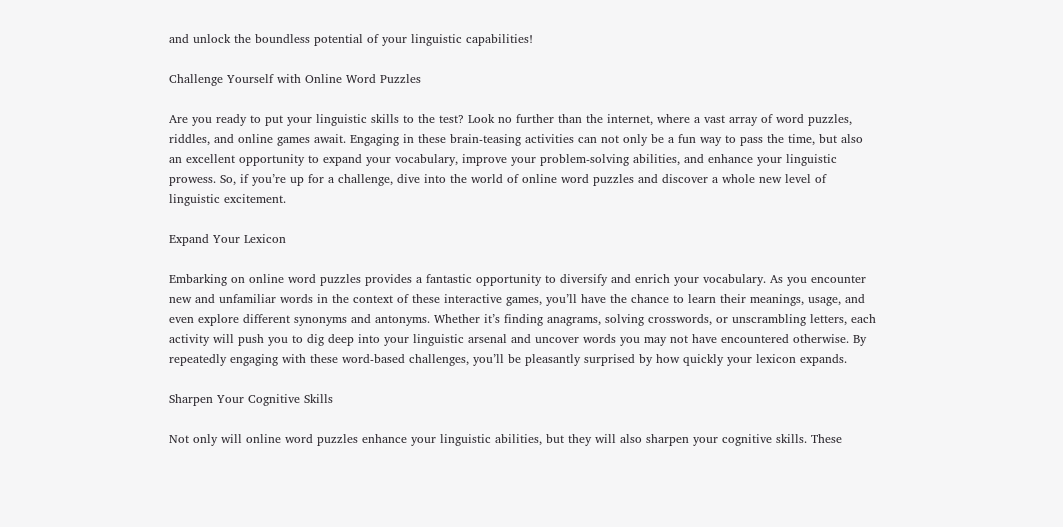and unlock the boundless potential of your linguistic capabilities!

Challenge Yourself with Online Word Puzzles

Are you ready to put your linguistic skills to the test? Look no further than the internet, where a vast array of word puzzles, riddles, and online games await. Engaging in these brain-teasing activities can not only be a fun way to pass the time, but also an excellent opportunity to expand your vocabulary, improve your problem-solving abilities, and enhance your linguistic prowess. So, if you’re up for a challenge, dive into the world of online word puzzles and discover a whole new level of linguistic excitement.

Expand Your Lexicon

Embarking on online word puzzles provides a fantastic opportunity to diversify and enrich your vocabulary. As you encounter new and unfamiliar words in the context of these interactive games, you’ll have the chance to learn their meanings, usage, and even explore different synonyms and antonyms. Whether it’s finding anagrams, solving crosswords, or unscrambling letters, each activity will push you to dig deep into your linguistic arsenal and uncover words you may not have encountered otherwise. By repeatedly engaging with these word-based challenges, you’ll be pleasantly surprised by how quickly your lexicon expands.

Sharpen Your Cognitive Skills

Not only will online word puzzles enhance your linguistic abilities, but they will also sharpen your cognitive skills. These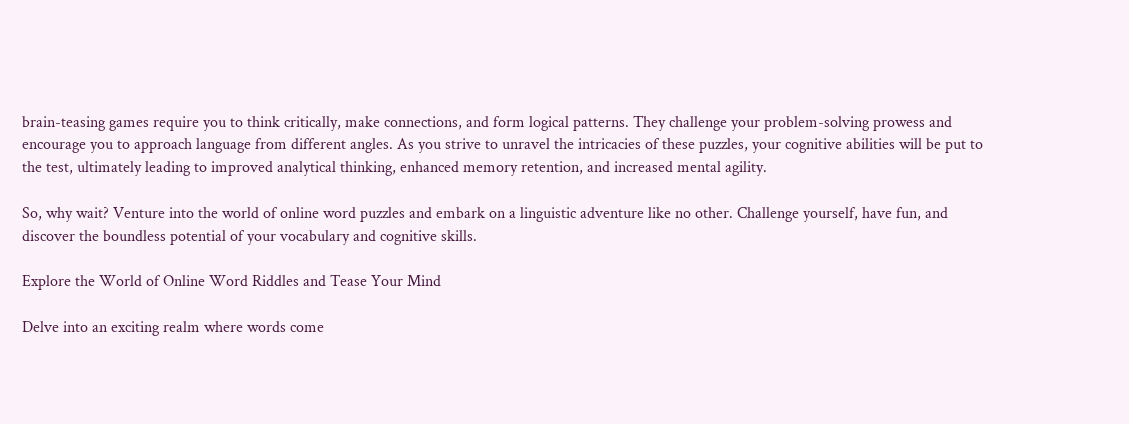brain-teasing games require you to think critically, make connections, and form logical patterns. They challenge your problem-solving prowess and encourage you to approach language from different angles. As you strive to unravel the intricacies of these puzzles, your cognitive abilities will be put to the test, ultimately leading to improved analytical thinking, enhanced memory retention, and increased mental agility.

So, why wait? Venture into the world of online word puzzles and embark on a linguistic adventure like no other. Challenge yourself, have fun, and discover the boundless potential of your vocabulary and cognitive skills.

Explore the World of Online Word Riddles and Tease Your Mind

Delve into an exciting realm where words come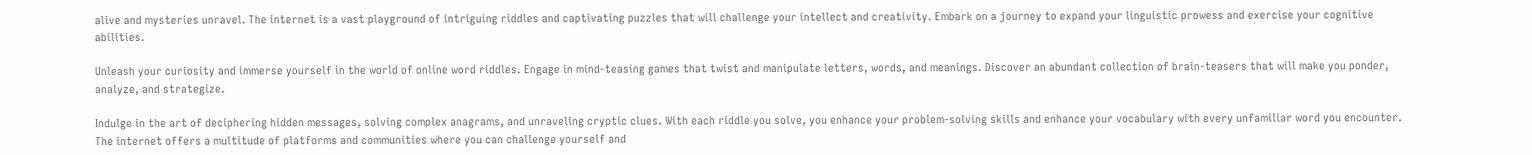alive and mysteries unravel. The internet is a vast playground of intriguing riddles and captivating puzzles that will challenge your intellect and creativity. Embark on a journey to expand your linguistic prowess and exercise your cognitive abilities.

Unleash your curiosity and immerse yourself in the world of online word riddles. Engage in mind-teasing games that twist and manipulate letters, words, and meanings. Discover an abundant collection of brain-teasers that will make you ponder, analyze, and strategize.

Indulge in the art of deciphering hidden messages, solving complex anagrams, and unraveling cryptic clues. With each riddle you solve, you enhance your problem-solving skills and enhance your vocabulary with every unfamiliar word you encounter. The internet offers a multitude of platforms and communities where you can challenge yourself and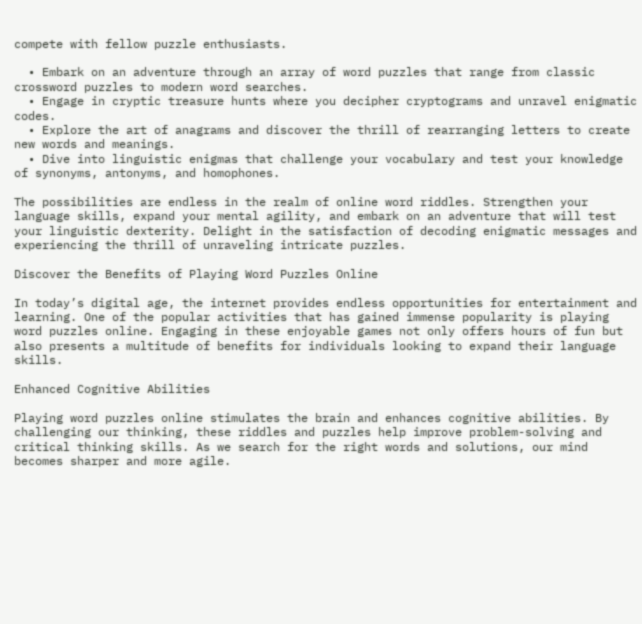compete with fellow puzzle enthusiasts.

  • Embark on an adventure through an array of word puzzles that range from classic crossword puzzles to modern word searches.
  • Engage in cryptic treasure hunts where you decipher cryptograms and unravel enigmatic codes.
  • Explore the art of anagrams and discover the thrill of rearranging letters to create new words and meanings.
  • Dive into linguistic enigmas that challenge your vocabulary and test your knowledge of synonyms, antonyms, and homophones.

The possibilities are endless in the realm of online word riddles. Strengthen your language skills, expand your mental agility, and embark on an adventure that will test your linguistic dexterity. Delight in the satisfaction of decoding enigmatic messages and experiencing the thrill of unraveling intricate puzzles.

Discover the Benefits of Playing Word Puzzles Online

In today’s digital age, the internet provides endless opportunities for entertainment and learning. One of the popular activities that has gained immense popularity is playing word puzzles online. Engaging in these enjoyable games not only offers hours of fun but also presents a multitude of benefits for individuals looking to expand their language skills.

Enhanced Cognitive Abilities

Playing word puzzles online stimulates the brain and enhances cognitive abilities. By challenging our thinking, these riddles and puzzles help improve problem-solving and critical thinking skills. As we search for the right words and solutions, our mind becomes sharper and more agile.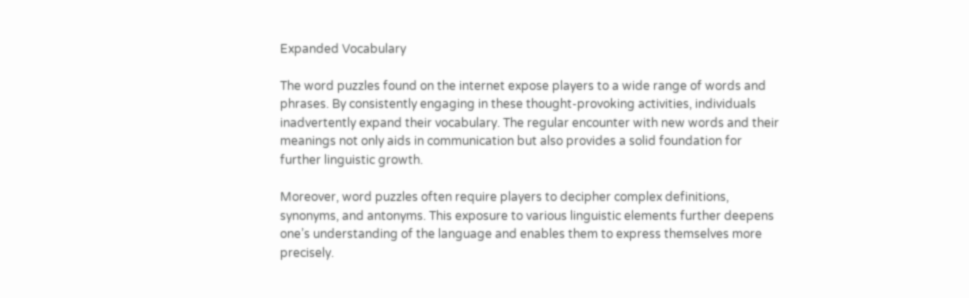Expanded Vocabulary

The word puzzles found on the internet expose players to a wide range of words and phrases. By consistently engaging in these thought-provoking activities, individuals inadvertently expand their vocabulary. The regular encounter with new words and their meanings not only aids in communication but also provides a solid foundation for further linguistic growth.

Moreover, word puzzles often require players to decipher complex definitions, synonyms, and antonyms. This exposure to various linguistic elements further deepens one’s understanding of the language and enables them to express themselves more precisely.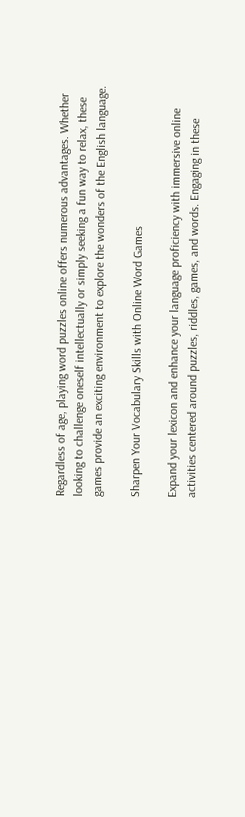Regardless of age, playing word puzzles online offers numerous advantages. Whether looking to challenge oneself intellectually or simply seeking a fun way to relax, these games provide an exciting environment to explore the wonders of the English language.

Sharpen Your Vocabulary Skills with Online Word Games

Expand your lexicon and enhance your language proficiency with immersive online activities centered around puzzles, riddles, games, and words. Engaging in these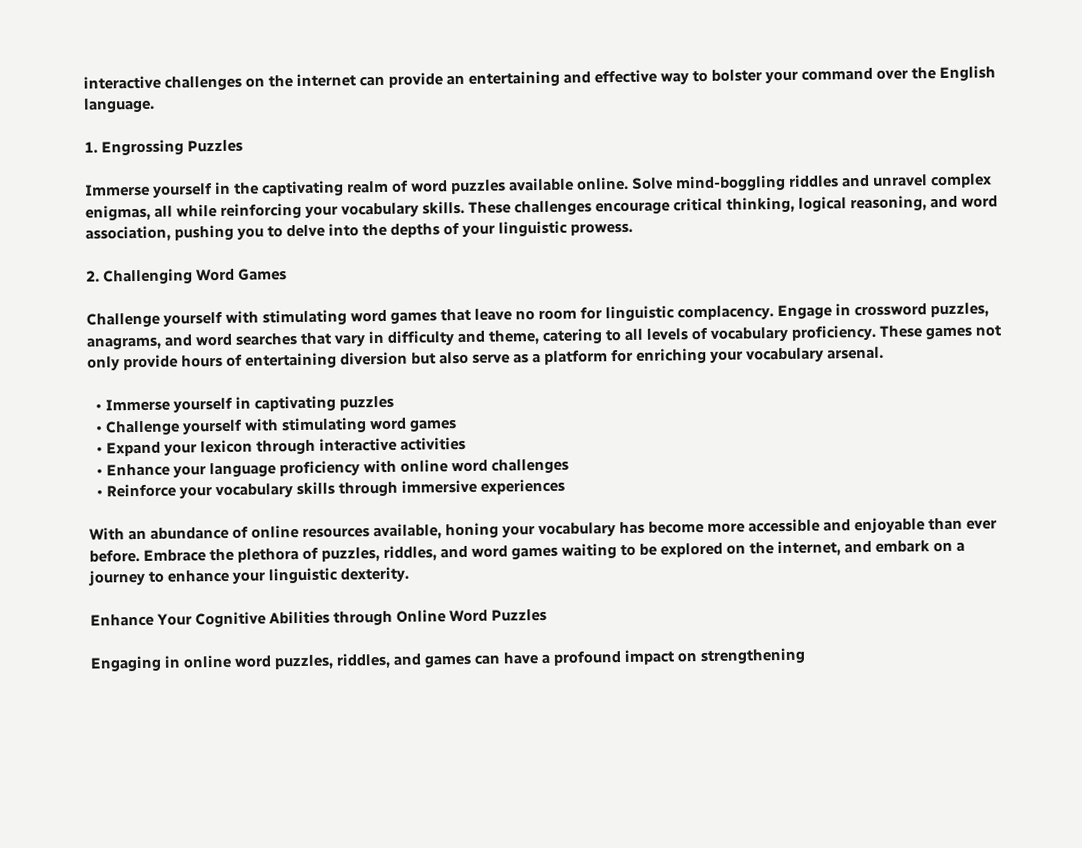interactive challenges on the internet can provide an entertaining and effective way to bolster your command over the English language.

1. Engrossing Puzzles

Immerse yourself in the captivating realm of word puzzles available online. Solve mind-boggling riddles and unravel complex enigmas, all while reinforcing your vocabulary skills. These challenges encourage critical thinking, logical reasoning, and word association, pushing you to delve into the depths of your linguistic prowess.

2. Challenging Word Games

Challenge yourself with stimulating word games that leave no room for linguistic complacency. Engage in crossword puzzles, anagrams, and word searches that vary in difficulty and theme, catering to all levels of vocabulary proficiency. These games not only provide hours of entertaining diversion but also serve as a platform for enriching your vocabulary arsenal.

  • Immerse yourself in captivating puzzles
  • Challenge yourself with stimulating word games
  • Expand your lexicon through interactive activities
  • Enhance your language proficiency with online word challenges
  • Reinforce your vocabulary skills through immersive experiences

With an abundance of online resources available, honing your vocabulary has become more accessible and enjoyable than ever before. Embrace the plethora of puzzles, riddles, and word games waiting to be explored on the internet, and embark on a journey to enhance your linguistic dexterity.

Enhance Your Cognitive Abilities through Online Word Puzzles

Engaging in online word puzzles, riddles, and games can have a profound impact on strengthening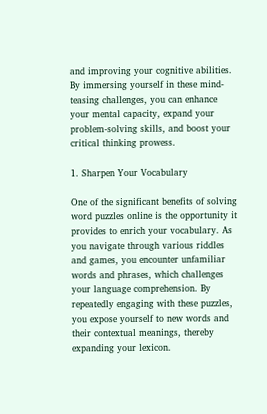and improving your cognitive abilities. By immersing yourself in these mind-teasing challenges, you can enhance your mental capacity, expand your problem-solving skills, and boost your critical thinking prowess.

1. Sharpen Your Vocabulary

One of the significant benefits of solving word puzzles online is the opportunity it provides to enrich your vocabulary. As you navigate through various riddles and games, you encounter unfamiliar words and phrases, which challenges your language comprehension. By repeatedly engaging with these puzzles, you expose yourself to new words and their contextual meanings, thereby expanding your lexicon.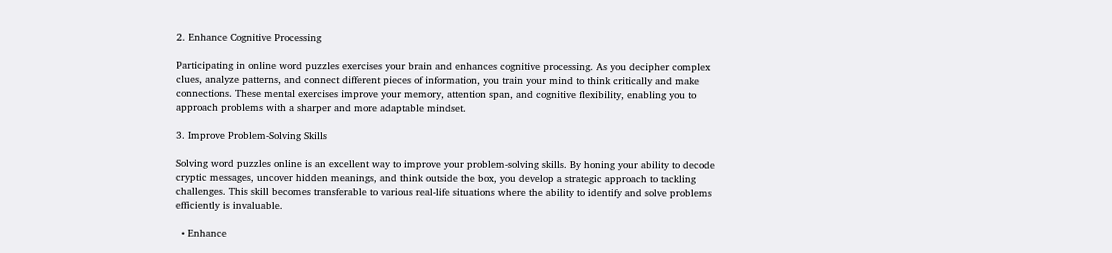2. Enhance Cognitive Processing

Participating in online word puzzles exercises your brain and enhances cognitive processing. As you decipher complex clues, analyze patterns, and connect different pieces of information, you train your mind to think critically and make connections. These mental exercises improve your memory, attention span, and cognitive flexibility, enabling you to approach problems with a sharper and more adaptable mindset.

3. Improve Problem-Solving Skills

Solving word puzzles online is an excellent way to improve your problem-solving skills. By honing your ability to decode cryptic messages, uncover hidden meanings, and think outside the box, you develop a strategic approach to tackling challenges. This skill becomes transferable to various real-life situations where the ability to identify and solve problems efficiently is invaluable.

  • Enhance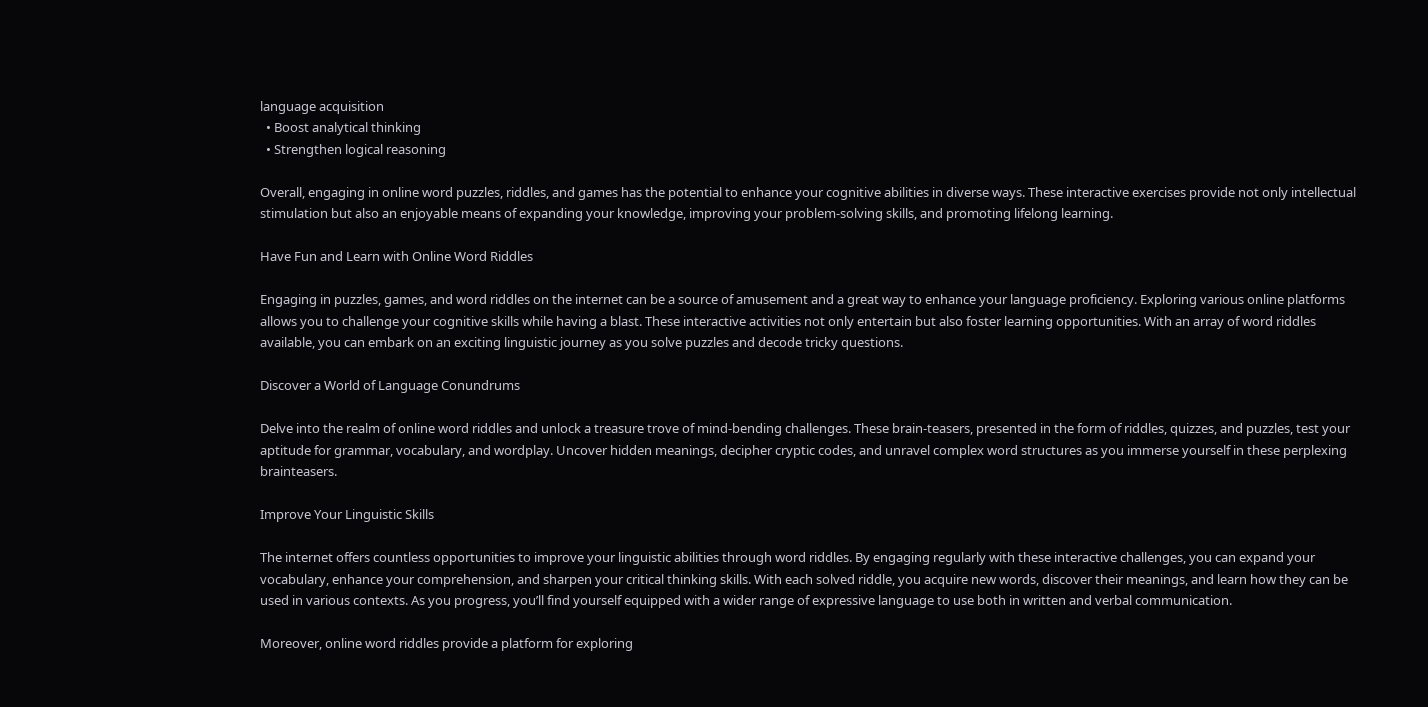language acquisition
  • Boost analytical thinking
  • Strengthen logical reasoning

Overall, engaging in online word puzzles, riddles, and games has the potential to enhance your cognitive abilities in diverse ways. These interactive exercises provide not only intellectual stimulation but also an enjoyable means of expanding your knowledge, improving your problem-solving skills, and promoting lifelong learning.

Have Fun and Learn with Online Word Riddles

Engaging in puzzles, games, and word riddles on the internet can be a source of amusement and a great way to enhance your language proficiency. Exploring various online platforms allows you to challenge your cognitive skills while having a blast. These interactive activities not only entertain but also foster learning opportunities. With an array of word riddles available, you can embark on an exciting linguistic journey as you solve puzzles and decode tricky questions.

Discover a World of Language Conundrums

Delve into the realm of online word riddles and unlock a treasure trove of mind-bending challenges. These brain-teasers, presented in the form of riddles, quizzes, and puzzles, test your aptitude for grammar, vocabulary, and wordplay. Uncover hidden meanings, decipher cryptic codes, and unravel complex word structures as you immerse yourself in these perplexing brainteasers.

Improve Your Linguistic Skills

The internet offers countless opportunities to improve your linguistic abilities through word riddles. By engaging regularly with these interactive challenges, you can expand your vocabulary, enhance your comprehension, and sharpen your critical thinking skills. With each solved riddle, you acquire new words, discover their meanings, and learn how they can be used in various contexts. As you progress, you’ll find yourself equipped with a wider range of expressive language to use both in written and verbal communication.

Moreover, online word riddles provide a platform for exploring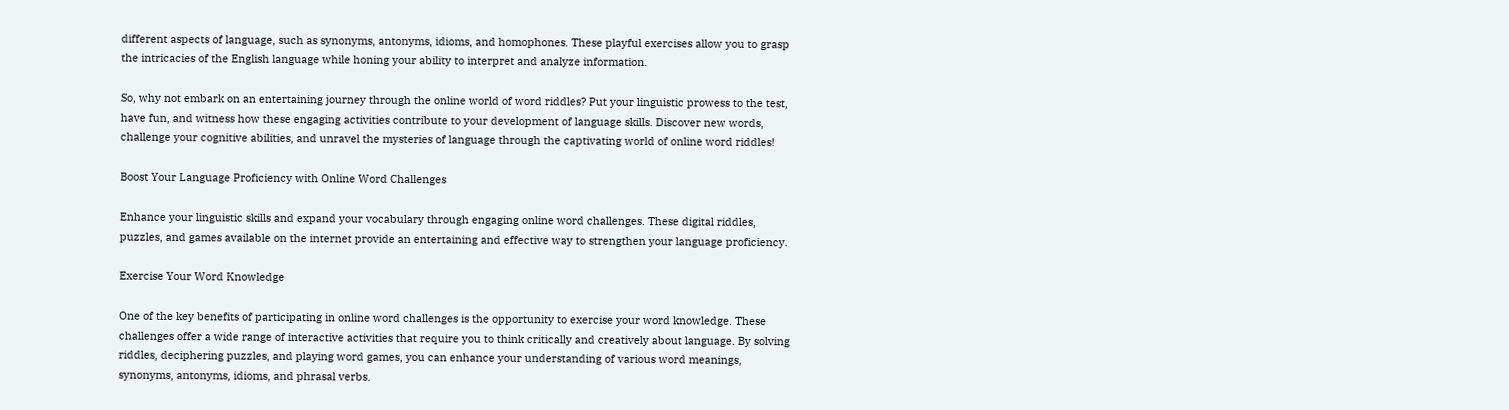different aspects of language, such as synonyms, antonyms, idioms, and homophones. These playful exercises allow you to grasp the intricacies of the English language while honing your ability to interpret and analyze information.

So, why not embark on an entertaining journey through the online world of word riddles? Put your linguistic prowess to the test, have fun, and witness how these engaging activities contribute to your development of language skills. Discover new words, challenge your cognitive abilities, and unravel the mysteries of language through the captivating world of online word riddles!

Boost Your Language Proficiency with Online Word Challenges

Enhance your linguistic skills and expand your vocabulary through engaging online word challenges. These digital riddles, puzzles, and games available on the internet provide an entertaining and effective way to strengthen your language proficiency.

Exercise Your Word Knowledge

One of the key benefits of participating in online word challenges is the opportunity to exercise your word knowledge. These challenges offer a wide range of interactive activities that require you to think critically and creatively about language. By solving riddles, deciphering puzzles, and playing word games, you can enhance your understanding of various word meanings, synonyms, antonyms, idioms, and phrasal verbs.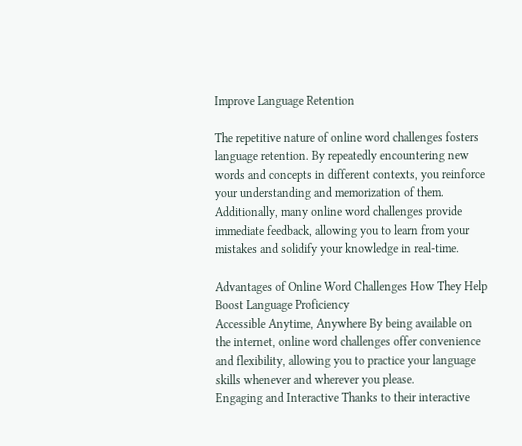Improve Language Retention

The repetitive nature of online word challenges fosters language retention. By repeatedly encountering new words and concepts in different contexts, you reinforce your understanding and memorization of them. Additionally, many online word challenges provide immediate feedback, allowing you to learn from your mistakes and solidify your knowledge in real-time.

Advantages of Online Word Challenges How They Help Boost Language Proficiency
Accessible Anytime, Anywhere By being available on the internet, online word challenges offer convenience and flexibility, allowing you to practice your language skills whenever and wherever you please.
Engaging and Interactive Thanks to their interactive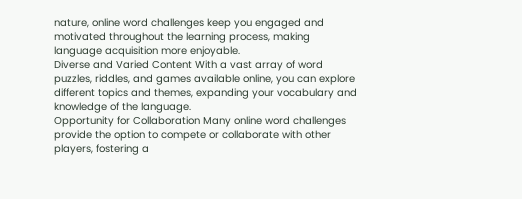nature, online word challenges keep you engaged and motivated throughout the learning process, making language acquisition more enjoyable.
Diverse and Varied Content With a vast array of word puzzles, riddles, and games available online, you can explore different topics and themes, expanding your vocabulary and knowledge of the language.
Opportunity for Collaboration Many online word challenges provide the option to compete or collaborate with other players, fostering a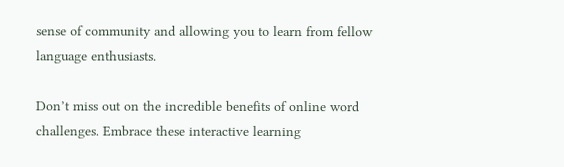sense of community and allowing you to learn from fellow language enthusiasts.

Don’t miss out on the incredible benefits of online word challenges. Embrace these interactive learning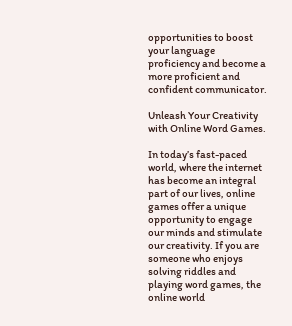opportunities to boost your language proficiency and become a more proficient and confident communicator.

Unleash Your Creativity with Online Word Games.

In today’s fast-paced world, where the internet has become an integral part of our lives, online games offer a unique opportunity to engage our minds and stimulate our creativity. If you are someone who enjoys solving riddles and playing word games, the online world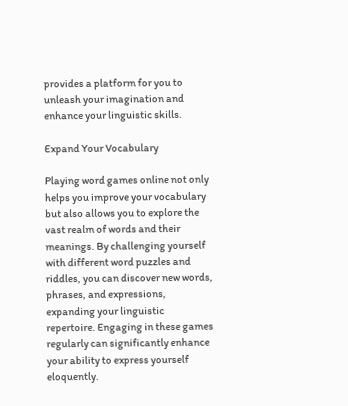provides a platform for you to unleash your imagination and enhance your linguistic skills.

Expand Your Vocabulary

Playing word games online not only helps you improve your vocabulary but also allows you to explore the vast realm of words and their meanings. By challenging yourself with different word puzzles and riddles, you can discover new words, phrases, and expressions, expanding your linguistic repertoire. Engaging in these games regularly can significantly enhance your ability to express yourself eloquently.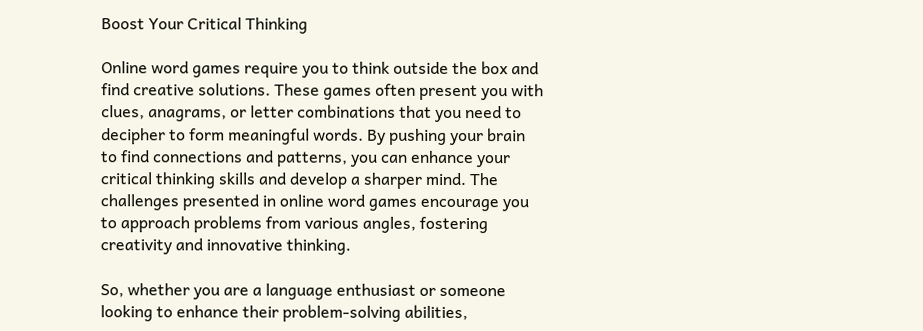Boost Your Critical Thinking

Online word games require you to think outside the box and find creative solutions. These games often present you with clues, anagrams, or letter combinations that you need to decipher to form meaningful words. By pushing your brain to find connections and patterns, you can enhance your critical thinking skills and develop a sharper mind. The challenges presented in online word games encourage you to approach problems from various angles, fostering creativity and innovative thinking.

So, whether you are a language enthusiast or someone looking to enhance their problem-solving abilities,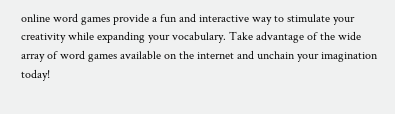online word games provide a fun and interactive way to stimulate your creativity while expanding your vocabulary. Take advantage of the wide array of word games available on the internet and unchain your imagination today!